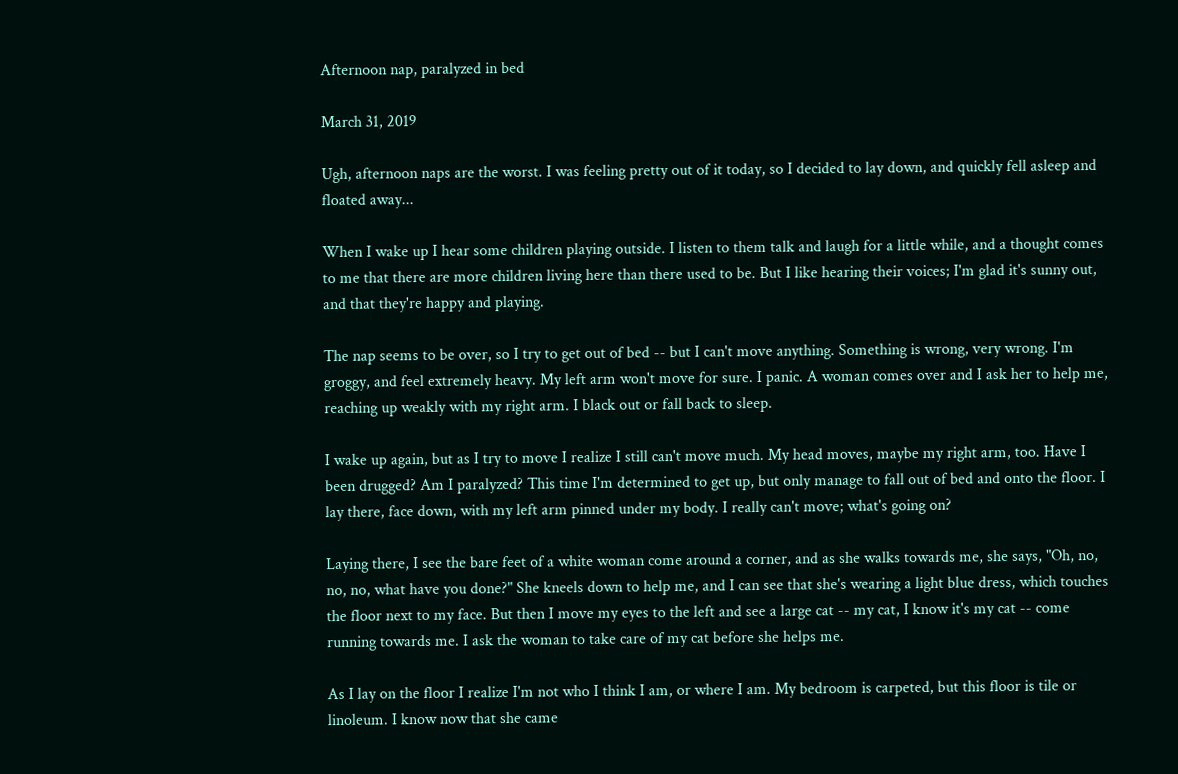Afternoon nap, paralyzed in bed

March 31, 2019

Ugh, afternoon naps are the worst. I was feeling pretty out of it today, so I decided to lay down, and quickly fell asleep and floated away...

When I wake up I hear some children playing outside. I listen to them talk and laugh for a little while, and a thought comes to me that there are more children living here than there used to be. But I like hearing their voices; I'm glad it's sunny out, and that they're happy and playing.

The nap seems to be over, so I try to get out of bed -- but I can't move anything. Something is wrong, very wrong. I'm groggy, and feel extremely heavy. My left arm won't move for sure. I panic. A woman comes over and I ask her to help me, reaching up weakly with my right arm. I black out or fall back to sleep.

I wake up again, but as I try to move I realize I still can't move much. My head moves, maybe my right arm, too. Have I been drugged? Am I paralyzed? This time I'm determined to get up, but only manage to fall out of bed and onto the floor. I lay there, face down, with my left arm pinned under my body. I really can't move; what's going on?

Laying there, I see the bare feet of a white woman come around a corner, and as she walks towards me, she says, "Oh, no, no, no, what have you done?" She kneels down to help me, and I can see that she's wearing a light blue dress, which touches the floor next to my face. But then I move my eyes to the left and see a large cat -- my cat, I know it's my cat -- come running towards me. I ask the woman to take care of my cat before she helps me.

As I lay on the floor I realize I'm not who I think I am, or where I am. My bedroom is carpeted, but this floor is tile or linoleum. I know now that she came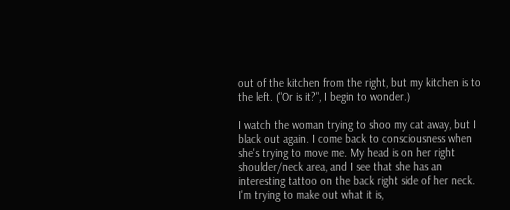out of the kitchen from the right, but my kitchen is to the left. ("Or is it?", I begin to wonder.)

I watch the woman trying to shoo my cat away, but I black out again. I come back to consciousness when she's trying to move me. My head is on her right shoulder/neck area, and I see that she has an interesting tattoo on the back right side of her neck. I'm trying to make out what it is,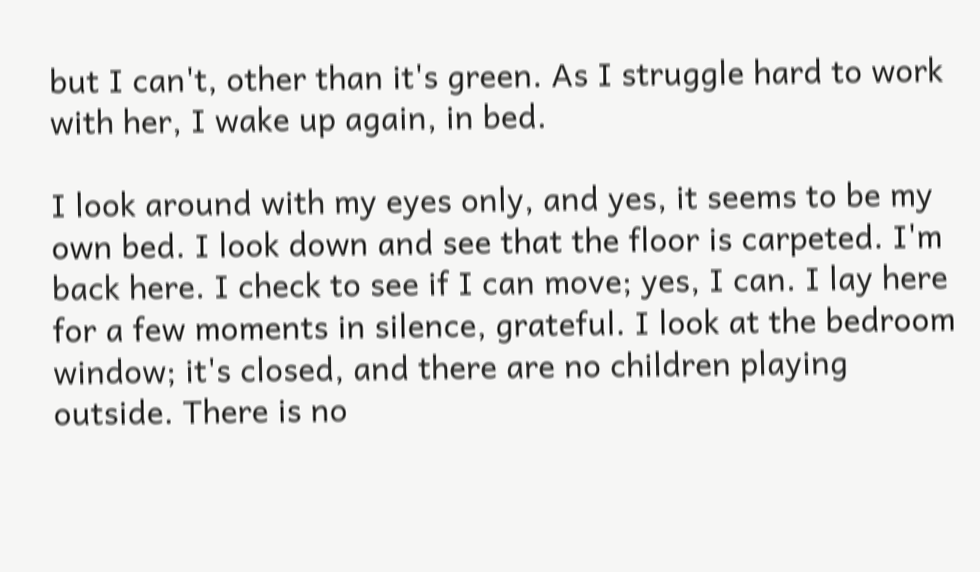but I can't, other than it's green. As I struggle hard to work with her, I wake up again, in bed.

I look around with my eyes only, and yes, it seems to be my own bed. I look down and see that the floor is carpeted. I'm back here. I check to see if I can move; yes, I can. I lay here for a few moments in silence, grateful. I look at the bedroom window; it's closed, and there are no children playing outside. There is no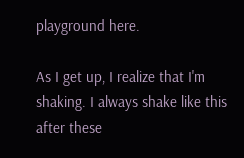playground here.

As I get up, I realize that I'm shaking. I always shake like this after these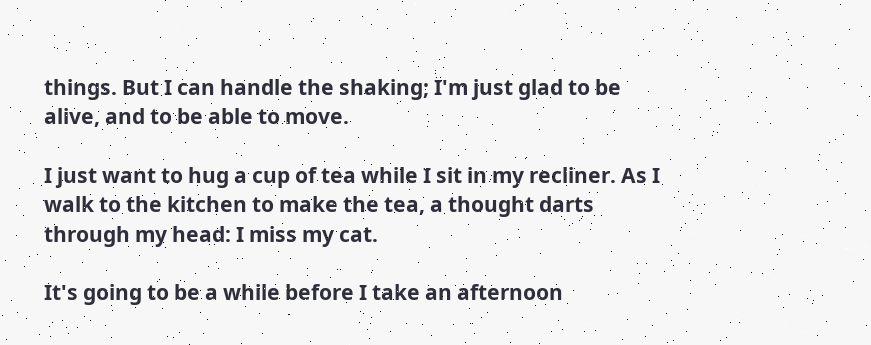things. But I can handle the shaking; I'm just glad to be alive, and to be able to move.

I just want to hug a cup of tea while I sit in my recliner. As I walk to the kitchen to make the tea, a thought darts through my head: I miss my cat.

It's going to be a while before I take an afternoon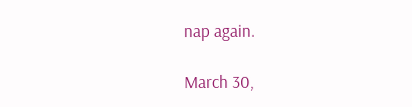nap again.

March 30,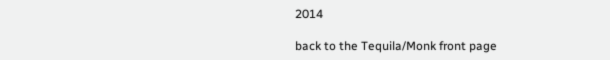2014

back to the Tequila/Monk front page